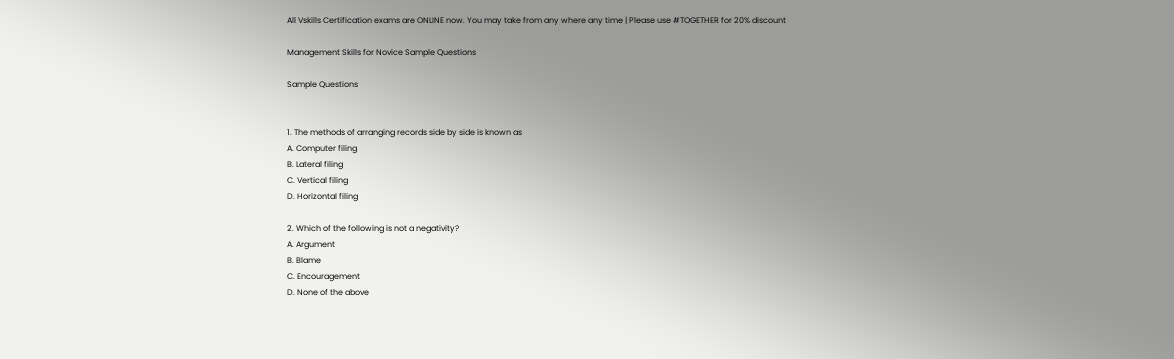All Vskills Certification exams are ONLINE now. You may take from any where any time | Please use #TOGETHER for 20% discount

Management Skills for Novice Sample Questions

Sample Questions


1. The methods of arranging records side by side is known as
A. Computer filing
B. Lateral filing
C. Vertical filing
D. Horizontal filing

2. Which of the following is not a negativity?
A. Argument
B. Blame
C. Encouragement
D. None of the above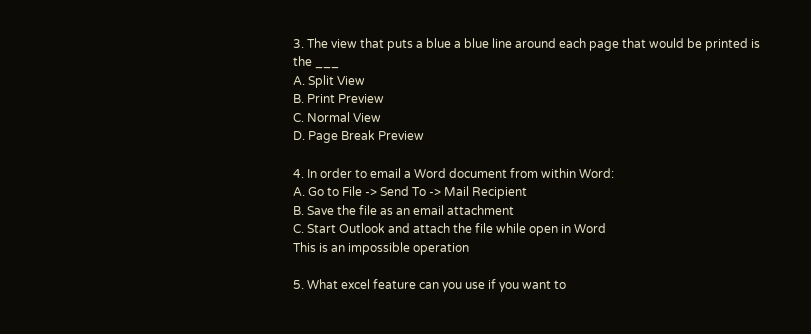3. The view that puts a blue a blue line around each page that would be printed is the ___
A. Split View
B. Print Preview
C. Normal View
D. Page Break Preview

4. In order to email a Word document from within Word:
A. Go to File -> Send To -> Mail Recipient
B. Save the file as an email attachment
C. Start Outlook and attach the file while open in Word
This is an impossible operation

5. What excel feature can you use if you want to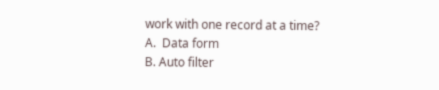work with one record at a time?
A.  Data form
B. Auto filter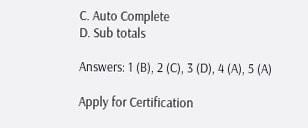C. Auto Complete
D. Sub totals

Answers: 1 (B), 2 (C), 3 (D), 4 (A), 5 (A)

Apply for Certification